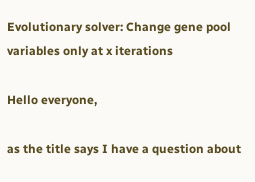Evolutionary solver: Change gene pool variables only at x iterations

Hello everyone,

as the title says I have a question about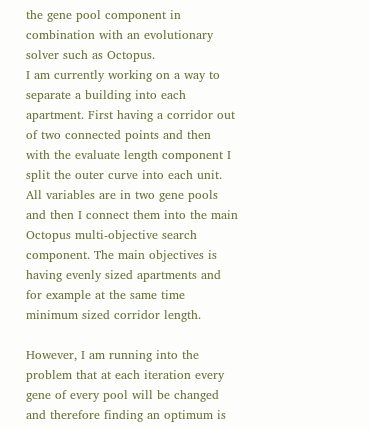the gene pool component in combination with an evolutionary solver such as Octopus.
I am currently working on a way to separate a building into each apartment. First having a corridor out of two connected points and then with the evaluate length component I split the outer curve into each unit. All variables are in two gene pools and then I connect them into the main Octopus multi-objective search component. The main objectives is having evenly sized apartments and for example at the same time minimum sized corridor length.

However, I am running into the problem that at each iteration every gene of every pool will be changed and therefore finding an optimum is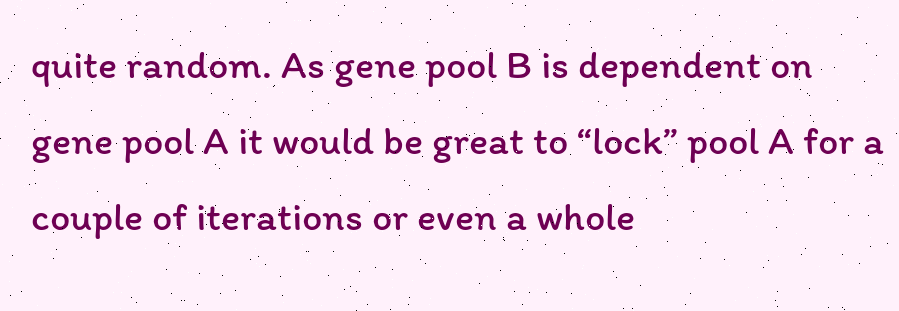quite random. As gene pool B is dependent on gene pool A it would be great to “lock” pool A for a couple of iterations or even a whole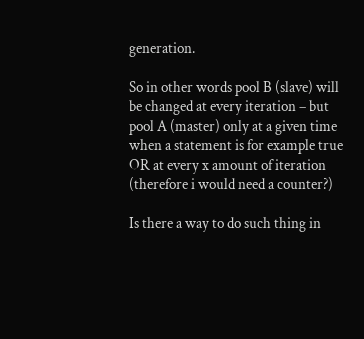generation.

So in other words pool B (slave) will be changed at every iteration – but pool A (master) only at a given time when a statement is for example true OR at every x amount of iteration (therefore i would need a counter?)

Is there a way to do such thing in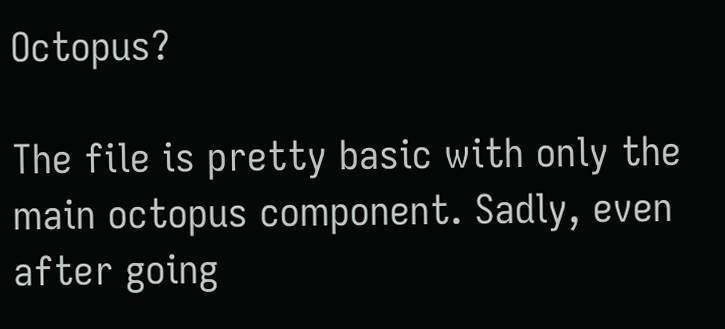Octopus?

The file is pretty basic with only the main octopus component. Sadly, even after going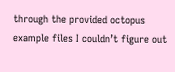through the provided octopus example files I couldn’t figure out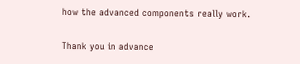how the advanced components really work.

Thank you in advance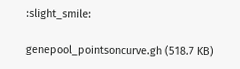:slight_smile:

genepool_pointsoncurve.gh (518.7 KB)